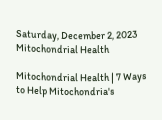Saturday, December 2, 2023
Mitochondrial Health

Mitochondrial Health | 7 Ways to Help Mitochondria's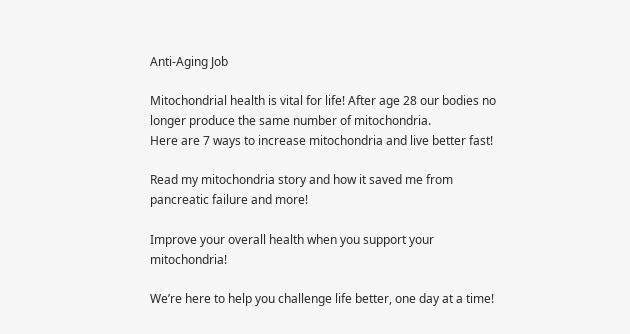Anti-Aging Job

Mitochondrial health is vital for life! After age 28 our bodies no longer produce the same number of mitochondria.
Here are 7 ways to increase mitochondria and live better fast!

Read my mitochondria story and how it saved me from pancreatic failure and more!

Improve your overall health when you support your mitochondria!

We’re here to help you challenge life better, one day at a time!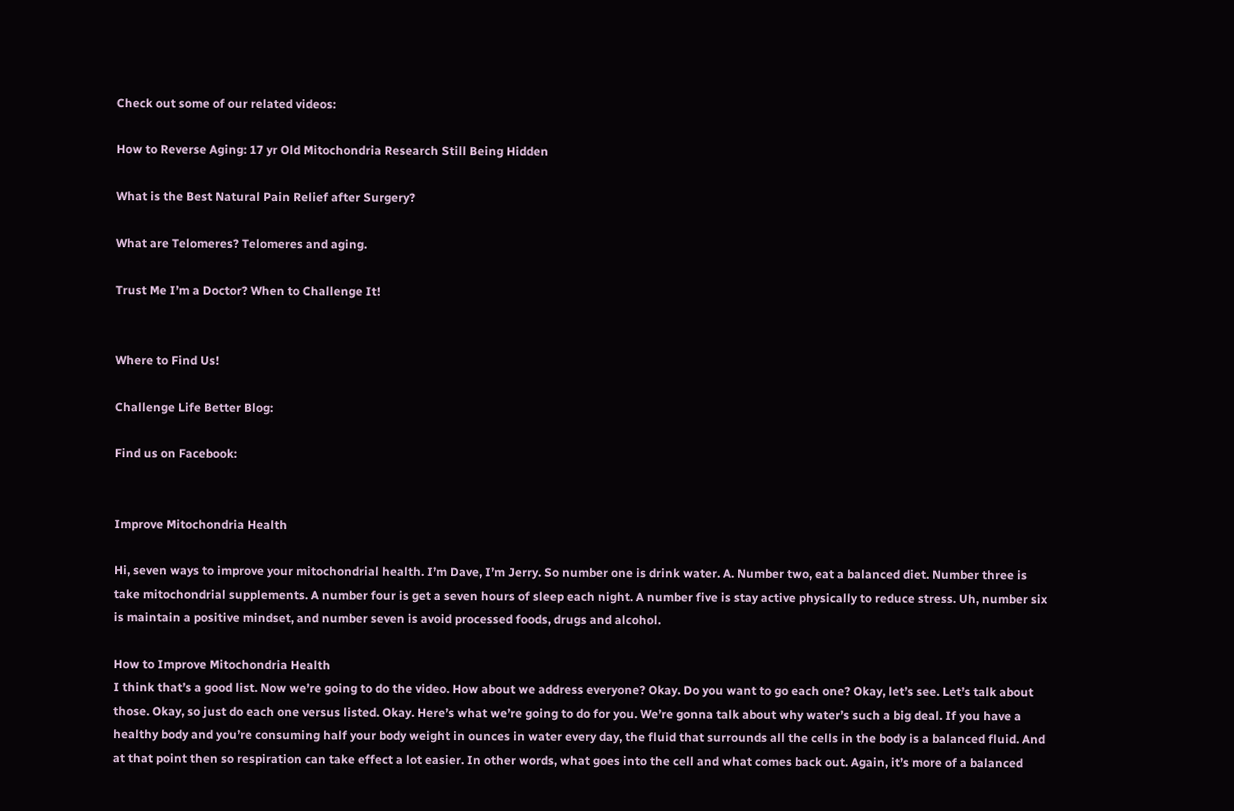Check out some of our related videos:

How to Reverse Aging: 17 yr Old Mitochondria Research Still Being Hidden

What is the Best Natural Pain Relief after Surgery?

What are Telomeres? Telomeres and aging.

Trust Me I’m a Doctor? When to Challenge It!


Where to Find Us!

Challenge Life Better Blog:

Find us on Facebook:


Improve Mitochondria Health

Hi, seven ways to improve your mitochondrial health. I’m Dave, I’m Jerry. So number one is drink water. A. Number two, eat a balanced diet. Number three is take mitochondrial supplements. A number four is get a seven hours of sleep each night. A number five is stay active physically to reduce stress. Uh, number six is maintain a positive mindset, and number seven is avoid processed foods, drugs and alcohol.

How to Improve Mitochondria Health
I think that’s a good list. Now we’re going to do the video. How about we address everyone? Okay. Do you want to go each one? Okay, let’s see. Let’s talk about those. Okay, so just do each one versus listed. Okay. Here’s what we’re going to do for you. We’re gonna talk about why water’s such a big deal. If you have a healthy body and you’re consuming half your body weight in ounces in water every day, the fluid that surrounds all the cells in the body is a balanced fluid. And at that point then so respiration can take effect a lot easier. In other words, what goes into the cell and what comes back out. Again, it’s more of a balanced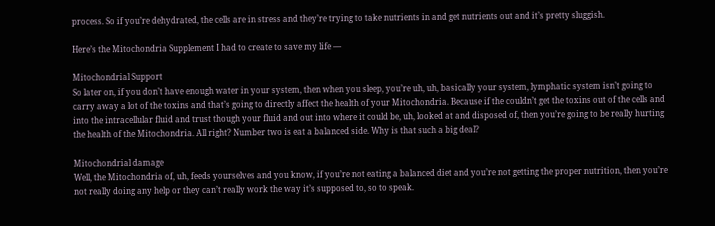process. So if you’re dehydrated, the cells are in stress and they’re trying to take nutrients in and get nutrients out and it’s pretty sluggish.

Here’s the Mitochondria Supplement I had to create to save my life —

Mitochondrial Support
So later on, if you don’t have enough water in your system, then when you sleep, you’re uh, uh, basically your system, lymphatic system isn’t going to carry away a lot of the toxins and that’s going to directly affect the health of your Mitochondria. Because if the couldn’t get the toxins out of the cells and into the intracellular fluid and trust though your fluid and out into where it could be, uh, looked at and disposed of, then you’re going to be really hurting the health of the Mitochondria. All right? Number two is eat a balanced side. Why is that such a big deal?

Mitochondrial damage
Well, the Mitochondria of, uh, feeds yourselves and you know, if you’re not eating a balanced diet and you’re not getting the proper nutrition, then you’re not really doing any help or they can’t really work the way it’s supposed to, so to speak.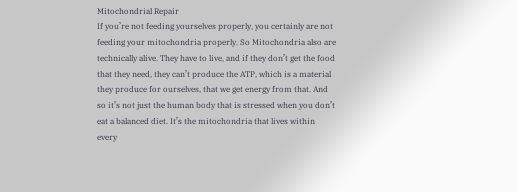Mitochondrial Repair
If you’re not feeding yourselves properly, you certainly are not feeding your mitochondria properly. So Mitochondria also are technically alive. They have to live, and if they don’t get the food that they need, they can’t produce the ATP, which is a material they produce for ourselves, that we get energy from that. And so it’s not just the human body that is stressed when you don’t eat a balanced diet. It’s the mitochondria that lives within every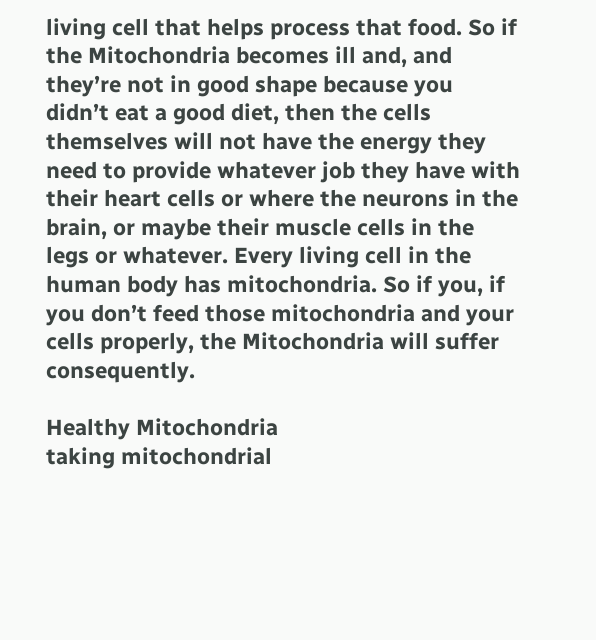living cell that helps process that food. So if the Mitochondria becomes ill and, and they’re not in good shape because you didn’t eat a good diet, then the cells themselves will not have the energy they need to provide whatever job they have with their heart cells or where the neurons in the brain, or maybe their muscle cells in the legs or whatever. Every living cell in the human body has mitochondria. So if you, if you don’t feed those mitochondria and your cells properly, the Mitochondria will suffer consequently.

Healthy Mitochondria
taking mitochondrial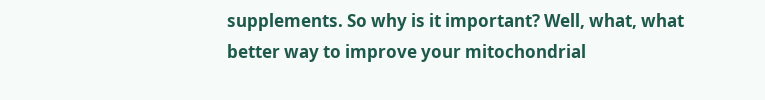supplements. So why is it important? Well, what, what better way to improve your mitochondrial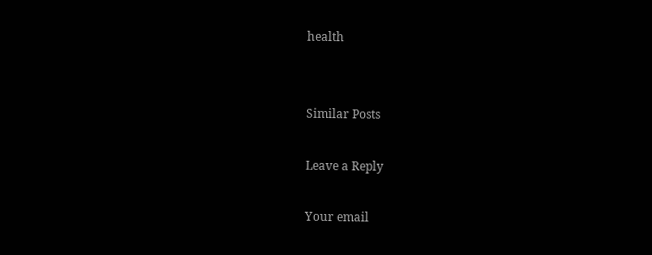health


Similar Posts

Leave a Reply

Your email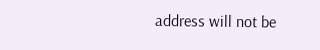address will not be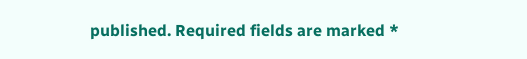published. Required fields are marked *